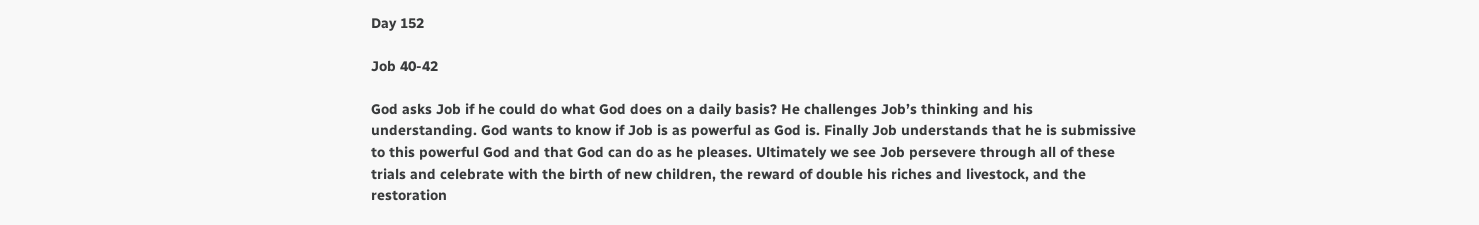Day 152

Job 40-42

God asks Job if he could do what God does on a daily basis? He challenges Job’s thinking and his understanding. God wants to know if Job is as powerful as God is. Finally Job understands that he is submissive to this powerful God and that God can do as he pleases. Ultimately we see Job persevere through all of these trials and celebrate with the birth of new children, the reward of double his riches and livestock, and the restoration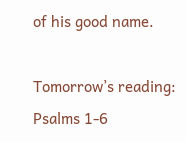of his good name.

Tomorrow’s reading: Psalms 1-6